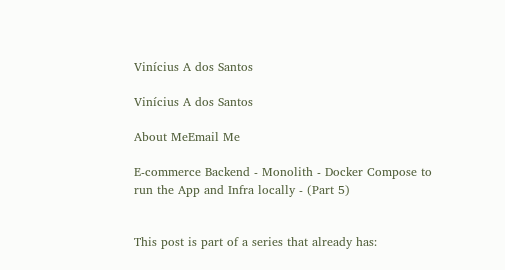Vinícius A dos Santos

Vinícius A dos Santos

About MeEmail Me

E-commerce Backend - Monolith - Docker Compose to run the App and Infra locally - (Part 5)


This post is part of a series that already has: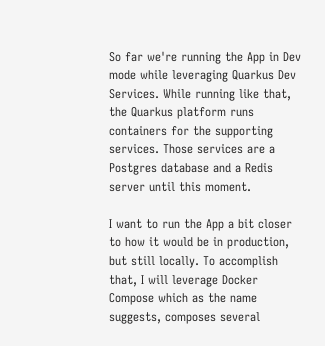So far we're running the App in Dev mode while leveraging Quarkus Dev Services. While running like that, the Quarkus platform runs containers for the supporting services. Those services are a Postgres database and a Redis server until this moment.

I want to run the App a bit closer to how it would be in production, but still locally. To accomplish that, I will leverage Docker Compose which as the name suggests, composes several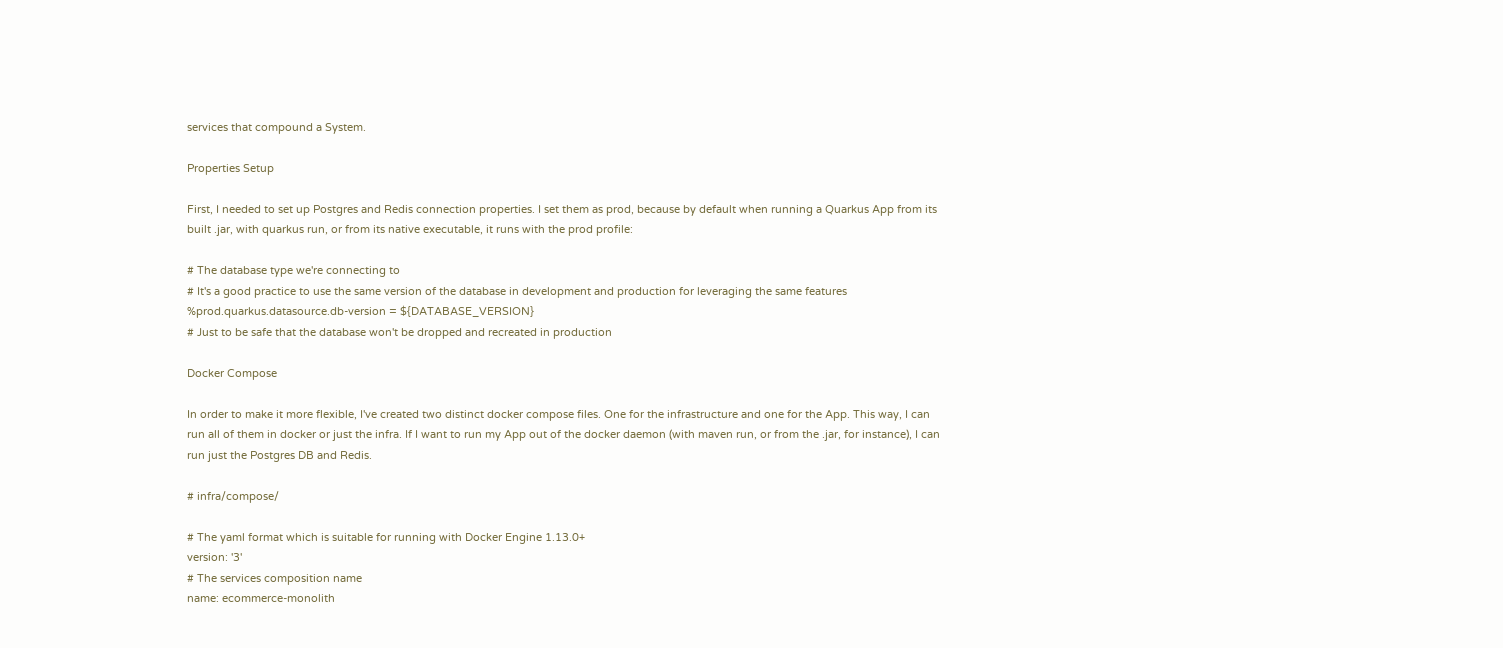services that compound a System.

Properties Setup

First, I needed to set up Postgres and Redis connection properties. I set them as prod, because by default when running a Quarkus App from its built .jar, with quarkus run, or from its native executable, it runs with the prod profile:

# The database type we're connecting to
# It's a good practice to use the same version of the database in development and production for leveraging the same features
%prod.quarkus.datasource.db-version = ${DATABASE_VERSION}
# Just to be safe that the database won't be dropped and recreated in production

Docker Compose

In order to make it more flexible, I've created two distinct docker compose files. One for the infrastructure and one for the App. This way, I can run all of them in docker or just the infra. If I want to run my App out of the docker daemon (with maven run, or from the .jar, for instance), I can run just the Postgres DB and Redis.

# infra/compose/

# The yaml format which is suitable for running with Docker Engine 1.13.0+
version: '3'
# The services composition name
name: ecommerce-monolith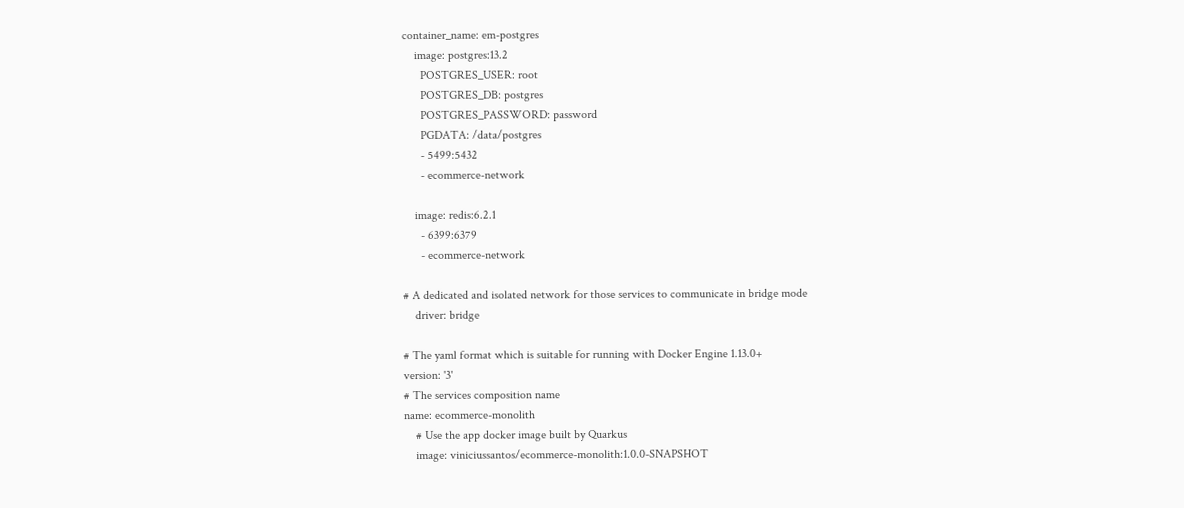container_name: em-postgres
    image: postgres:13.2
      POSTGRES_USER: root
      POSTGRES_DB: postgres
      POSTGRES_PASSWORD: password
      PGDATA: /data/postgres
      - 5499:5432
      - ecommerce-network

    image: redis:6.2.1
      - 6399:6379
      - ecommerce-network

# A dedicated and isolated network for those services to communicate in bridge mode
    driver: bridge

# The yaml format which is suitable for running with Docker Engine 1.13.0+
version: '3'
# The services composition name
name: ecommerce-monolith
    # Use the app docker image built by Quarkus
    image: viniciussantos/ecommerce-monolith:1.0.0-SNAPSHOT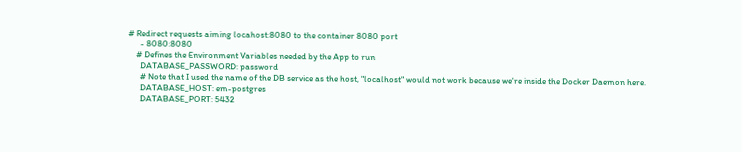# Redirect requests aiming locahost:8080 to the container 8080 port
      - 8080:8080
    # Defines the Environment Variables needed by the App to run
      DATABASE_PASSWORD: password
      # Note that I used the name of the DB service as the host, "localhost" would not work because we're inside the Docker Daemon here.
      DATABASE_HOST: em-postgres
      DATABASE_PORT: 5432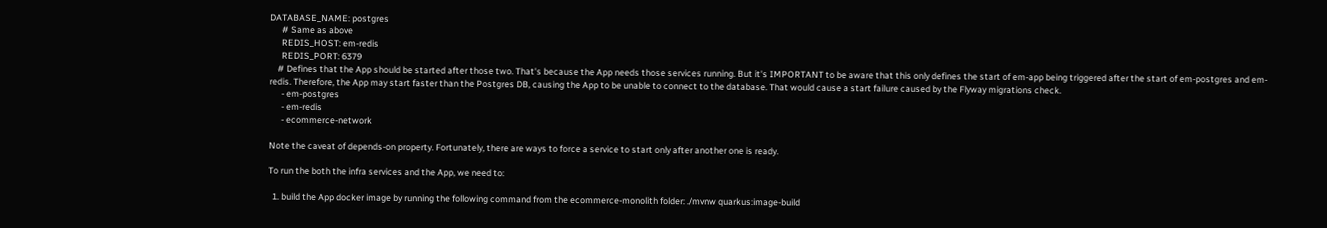DATABASE_NAME: postgres
      # Same as above
      REDIS_HOST: em-redis
      REDIS_PORT: 6379
    # Defines that the App should be started after those two. That's because the App needs those services running. But it's IMPORTANT to be aware that this only defines the start of em-app being triggered after the start of em-postgres and em-redis. Therefore, the App may start faster than the Postgres DB, causing the App to be unable to connect to the database. That would cause a start failure caused by the Flyway migrations check.
      - em-postgres
      - em-redis
      - ecommerce-network

Note the caveat of depends-on property. Fortunately, there are ways to force a service to start only after another one is ready.

To run the both the infra services and the App, we need to:

  1. build the App docker image by running the following command from the ecommerce-monolith folder: ./mvnw quarkus:image-build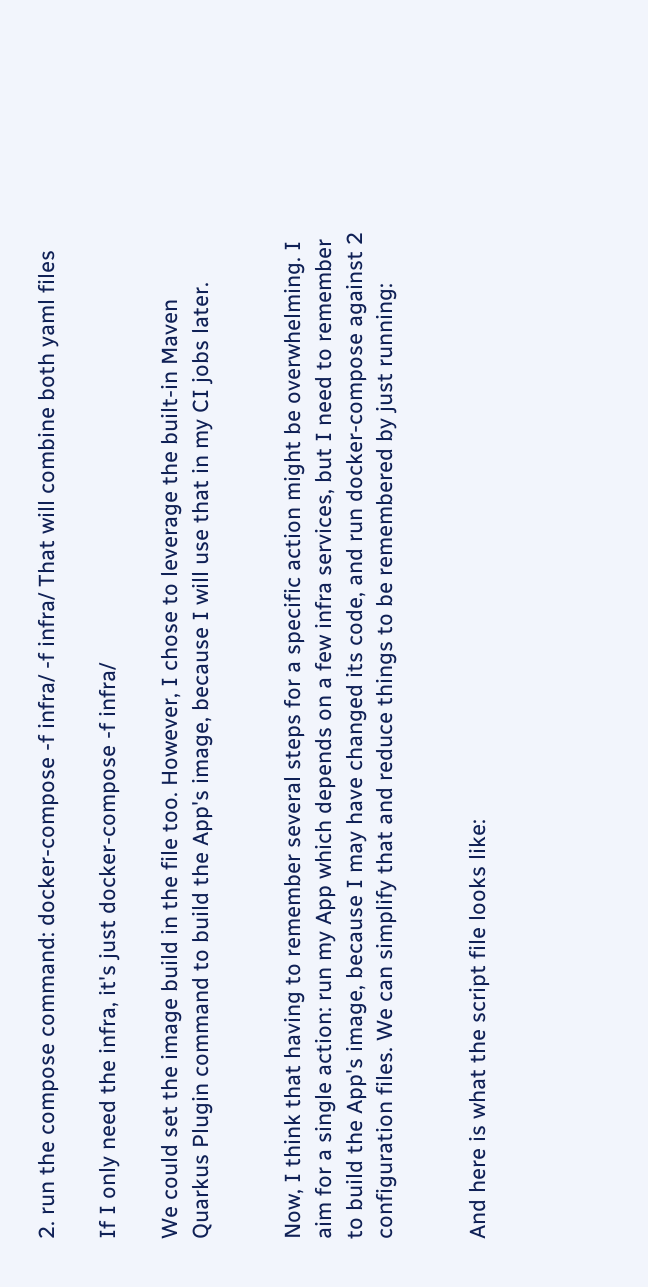2. run the compose command: docker-compose -f infra/ -f infra/ That will combine both yaml files

If I only need the infra, it's just docker-compose -f infra/

We could set the image build in the file too. However, I chose to leverage the built-in Maven Quarkus Plugin command to build the App's image, because I will use that in my CI jobs later.


Now, I think that having to remember several steps for a specific action might be overwhelming. I aim for a single action: run my App which depends on a few infra services, but I need to remember to build the App's image, because I may have changed its code, and run docker-compose against 2 configuration files. We can simplify that and reduce things to be remembered by just running:


And here is what the script file looks like: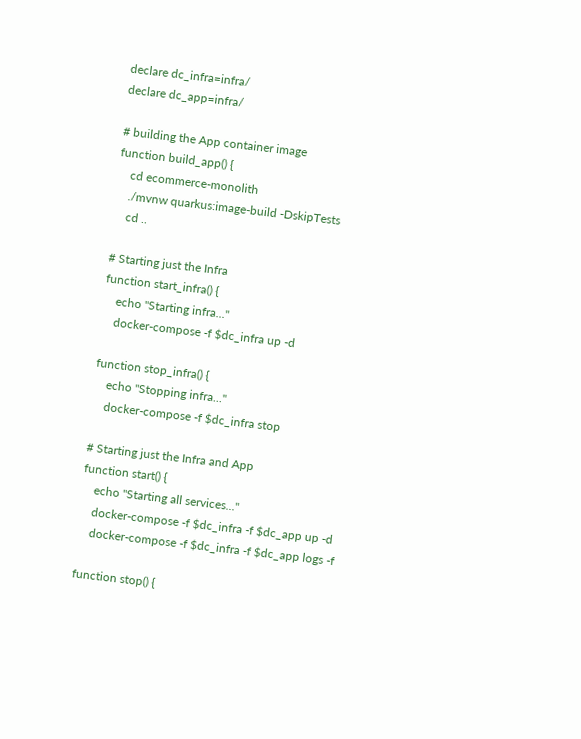declare dc_infra=infra/
declare dc_app=infra/

# building the App container image
function build_app() {
    cd ecommerce-monolith
    ./mvnw quarkus:image-build -DskipTests
    cd ..

# Starting just the Infra
function start_infra() {
    echo "Starting infra..."
    docker-compose -f $dc_infra up -d

function stop_infra() {
    echo "Stopping infra..."
    docker-compose -f $dc_infra stop

# Starting just the Infra and App
function start() {
    echo "Starting all services..."
    docker-compose -f $dc_infra -f $dc_app up -d
    docker-compose -f $dc_infra -f $dc_app logs -f

function stop() {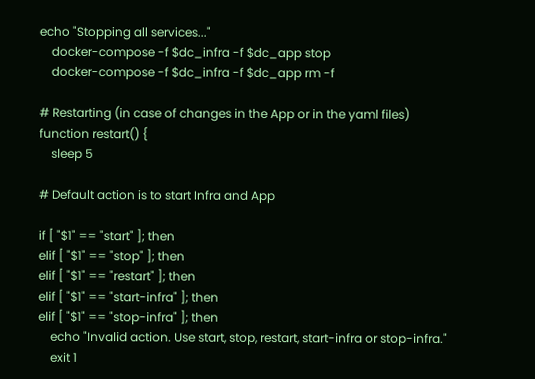echo "Stopping all services..."
    docker-compose -f $dc_infra -f $dc_app stop
    docker-compose -f $dc_infra -f $dc_app rm -f

# Restarting (in case of changes in the App or in the yaml files)
function restart() {
    sleep 5

# Default action is to start Infra and App

if [ "$1" == "start" ]; then
elif [ "$1" == "stop" ]; then
elif [ "$1" == "restart" ]; then
elif [ "$1" == "start-infra" ]; then
elif [ "$1" == "stop-infra" ]; then
    echo "Invalid action. Use start, stop, restart, start-infra or stop-infra."
    exit 1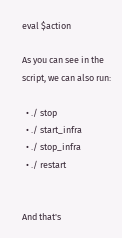eval $action

As you can see in the script, we can also run:

  • ./ stop
  • ./ start_infra
  • ./ stop_infra
  • ./ restart


And that's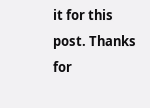it for this post. Thanks for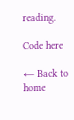reading.

Code here

← Back to home